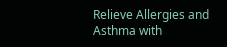Relieve Allergies and Asthma with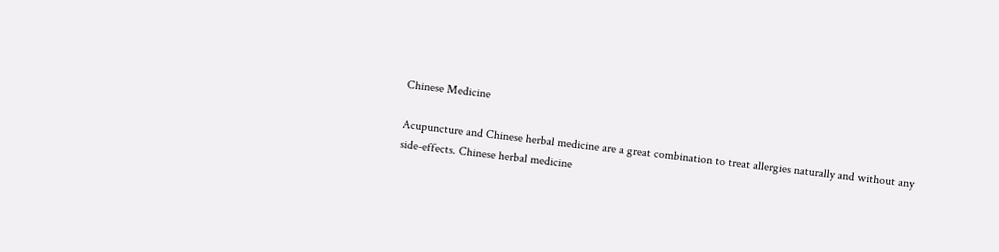Chinese Medicine

Acupuncture and Chinese herbal medicine are a great combination to treat allergies naturally and without any side-effects. Chinese herbal medicine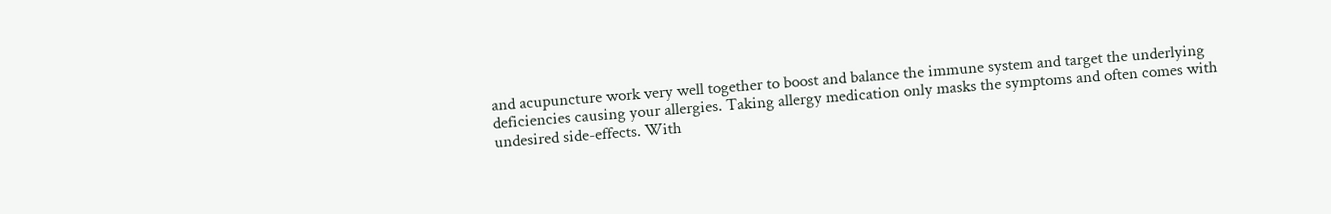and acupuncture work very well together to boost and balance the immune system and target the underlying deficiencies causing your allergies. Taking allergy medication only masks the symptoms and often comes with undesired side-effects. With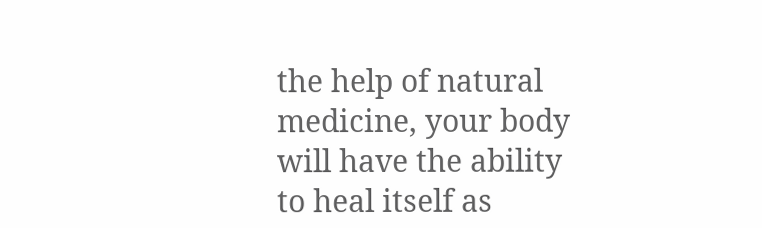the help of natural medicine, your body will have the ability to heal itself as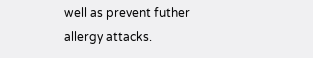well as prevent futher allergy attacks.